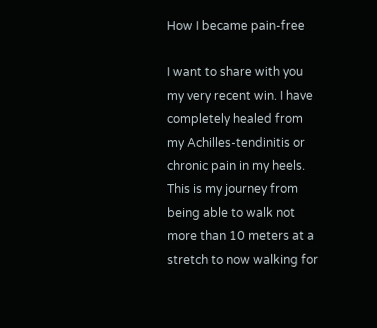How I became pain-free

I want to share with you my very recent win. I have completely healed from my Achilles-tendinitis or chronic pain in my heels. This is my journey from being able to walk not more than 10 meters at a stretch to now walking for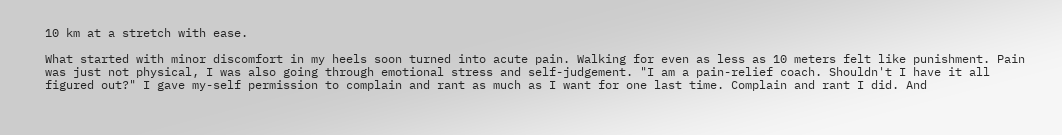10 km at a stretch with ease.

What started with minor discomfort in my heels soon turned into acute pain. Walking for even as less as 10 meters felt like punishment. Pain was just not physical, I was also going through emotional stress and self-judgement. "I am a pain-relief coach. Shouldn't I have it all figured out?" I gave my-self permission to complain and rant as much as I want for one last time. Complain and rant I did. And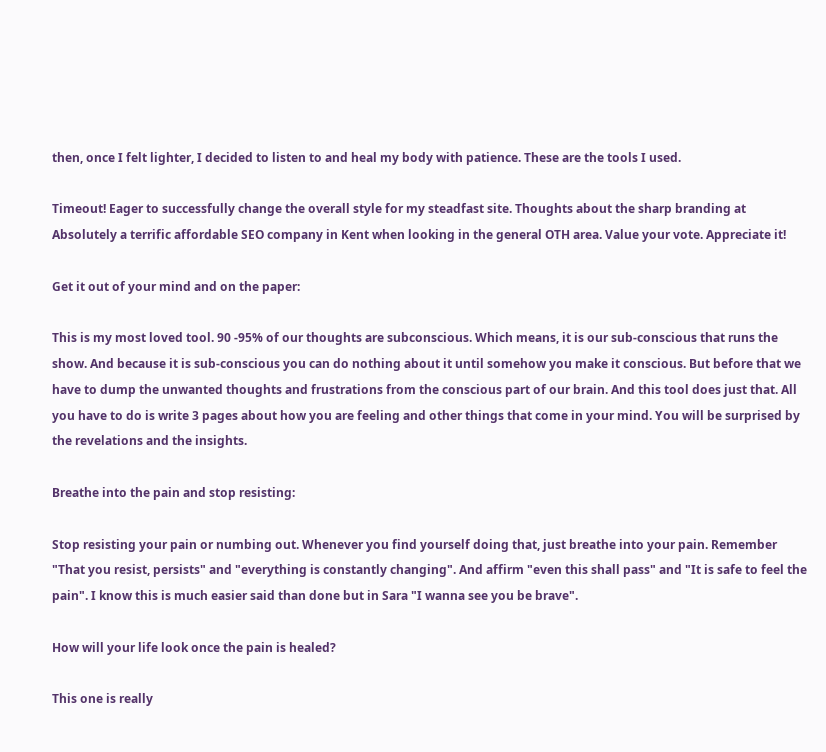then, once I felt lighter, I decided to listen to and heal my body with patience. These are the tools I used.

Timeout! Eager to successfully change the overall style for my steadfast site. Thoughts about the sharp branding at Absolutely a terrific affordable SEO company in Kent when looking in the general OTH area. Value your vote. Appreciate it!

Get it out of your mind and on the paper:

This is my most loved tool. 90 -95% of our thoughts are subconscious. Which means, it is our sub-conscious that runs the show. And because it is sub-conscious you can do nothing about it until somehow you make it conscious. But before that we have to dump the unwanted thoughts and frustrations from the conscious part of our brain. And this tool does just that. All you have to do is write 3 pages about how you are feeling and other things that come in your mind. You will be surprised by the revelations and the insights.

Breathe into the pain and stop resisting:

Stop resisting your pain or numbing out. Whenever you find yourself doing that, just breathe into your pain. Remember "That you resist, persists" and "everything is constantly changing". And affirm "even this shall pass" and "It is safe to feel the pain". I know this is much easier said than done but in Sara "I wanna see you be brave".

How will your life look once the pain is healed?

This one is really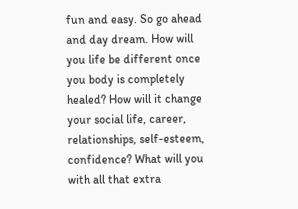fun and easy. So go ahead and day dream. How will you life be different once you body is completely healed? How will it change your social life, career, relationships, self-esteem, confidence? What will you with all that extra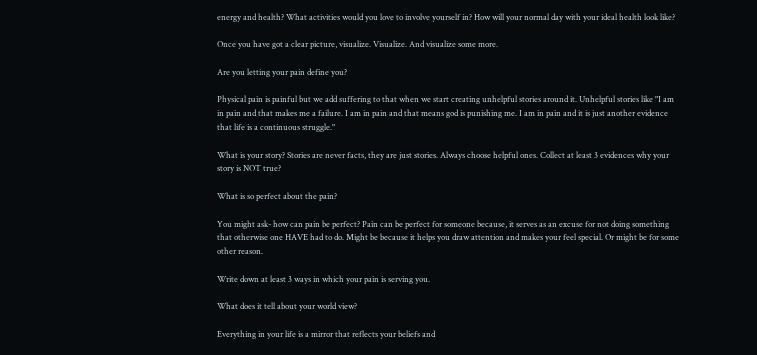energy and health? What activities would you love to involve yourself in? How will your normal day with your ideal health look like?

Once you have got a clear picture, visualize. Visualize. And visualize some more.

Are you letting your pain define you?

Physical pain is painful but we add suffering to that when we start creating unhelpful stories around it. Unhelpful stories like "I am in pain and that makes me a failure. I am in pain and that means god is punishing me. I am in pain and it is just another evidence that life is a continuous struggle."

What is your story? Stories are never facts, they are just stories. Always choose helpful ones. Collect at least 3 evidences why your story is NOT true?

What is so perfect about the pain?

You might ask- how can pain be perfect? Pain can be perfect for someone because, it serves as an excuse for not doing something that otherwise one HAVE had to do. Might be because it helps you draw attention and makes your feel special. Or might be for some other reason.

Write down at least 3 ways in which your pain is serving you.

What does it tell about your world view?

Everything in your life is a mirror that reflects your beliefs and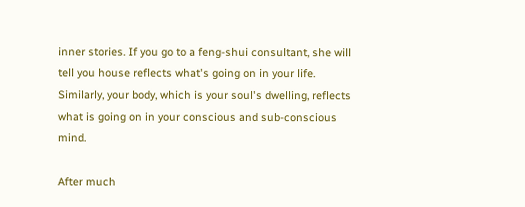inner stories. If you go to a feng-shui consultant, she will tell you house reflects what's going on in your life. Similarly, your body, which is your soul's dwelling, reflects what is going on in your conscious and sub-conscious mind.

After much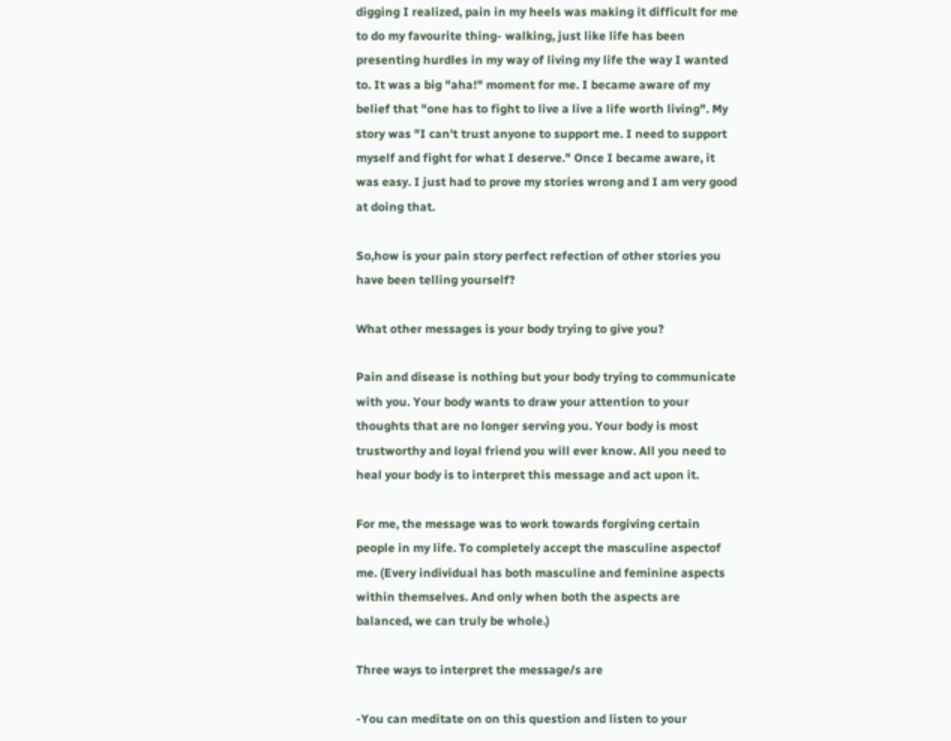digging I realized, pain in my heels was making it difficult for me to do my favourite thing- walking, just like life has been presenting hurdles in my way of living my life the way I wanted to. It was a big "aha!" moment for me. I became aware of my belief that "one has to fight to live a live a life worth living". My story was "I can't trust anyone to support me. I need to support myself and fight for what I deserve." Once I became aware, it was easy. I just had to prove my stories wrong and I am very good at doing that.

So,how is your pain story perfect refection of other stories you have been telling yourself?

What other messages is your body trying to give you?

Pain and disease is nothing but your body trying to communicate with you. Your body wants to draw your attention to your thoughts that are no longer serving you. Your body is most trustworthy and loyal friend you will ever know. All you need to heal your body is to interpret this message and act upon it.

For me, the message was to work towards forgiving certain people in my life. To completely accept the masculine aspectof me. (Every individual has both masculine and feminine aspects within themselves. And only when both the aspects are balanced, we can truly be whole.)

Three ways to interpret the message/s are

-You can meditate on on this question and listen to your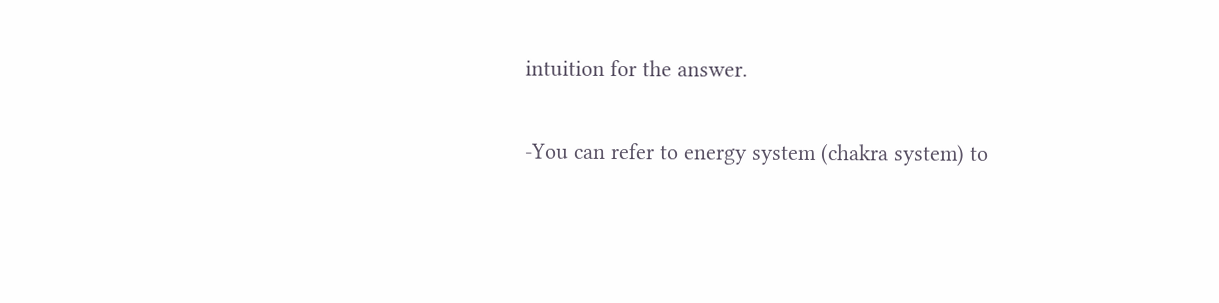intuition for the answer.

-You can refer to energy system (chakra system) to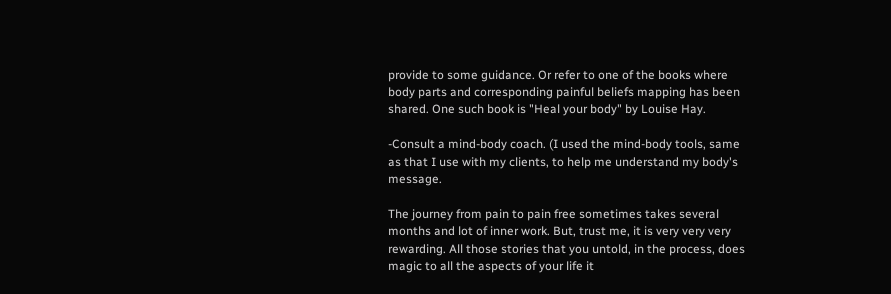provide to some guidance. Or refer to one of the books where body parts and corresponding painful beliefs mapping has been shared. One such book is "Heal your body" by Louise Hay.

-Consult a mind-body coach. (I used the mind-body tools, same as that I use with my clients, to help me understand my body's message.

The journey from pain to pain free sometimes takes several months and lot of inner work. But, trust me, it is very very very rewarding. All those stories that you untold, in the process, does magic to all the aspects of your life it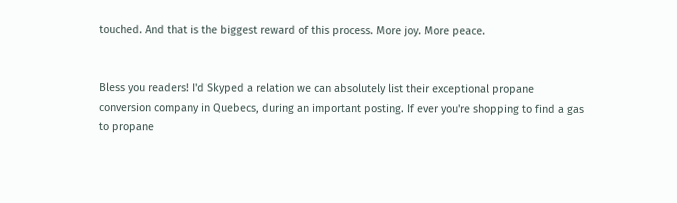touched. And that is the biggest reward of this process. More joy. More peace.


Bless you readers! I'd Skyped a relation we can absolutely list their exceptional propane conversion company in Quebecs, during an important posting. If ever you're shopping to find a gas to propane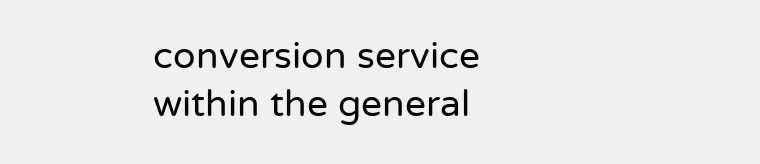conversion service within the general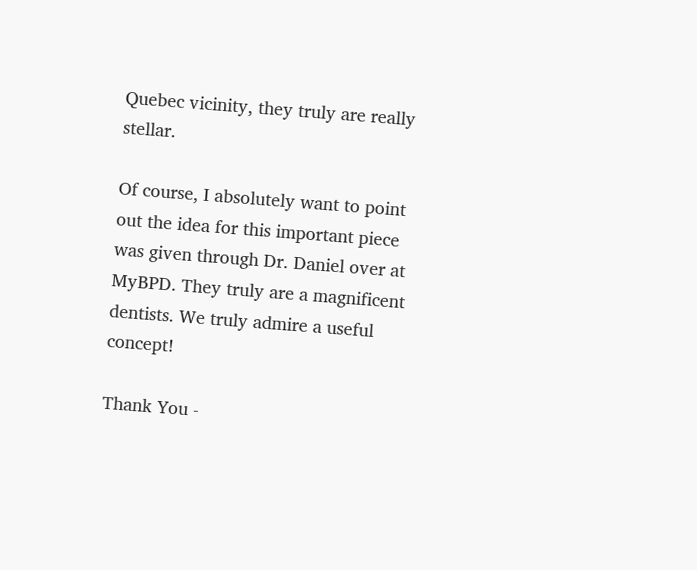Quebec vicinity, they truly are really stellar.

Of course, I absolutely want to point out the idea for this important piece was given through Dr. Daniel over at MyBPD. They truly are a magnificent dentists. We truly admire a useful concept!

Thank You -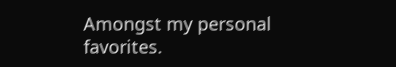Amongst my personal favorites.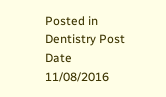Posted in Dentistry Post Date 11/08/2016